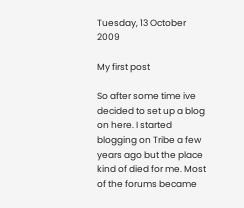Tuesday, 13 October 2009

My first post

So after some time ive decided to set up a blog on here. I started blogging on Tribe a few years ago but the place kind of died for me. Most of the forums became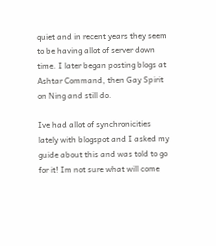quiet and in recent years they seem to be having allot of server down time. I later began posting blogs at Ashtar Command, then Gay Spirit on Ning and still do.

Ive had allot of synchronicities lately with blogspot and I asked my guide about this and was told to go for it! Im not sure what will come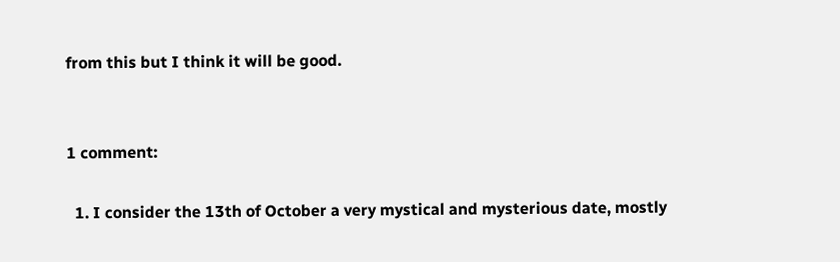from this but I think it will be good.


1 comment:

  1. I consider the 13th of October a very mystical and mysterious date, mostly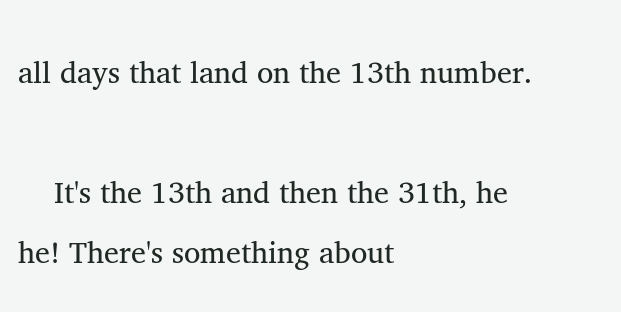all days that land on the 13th number.

    It's the 13th and then the 31th, he he! There's something about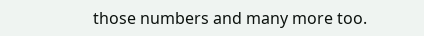those numbers and many more too.